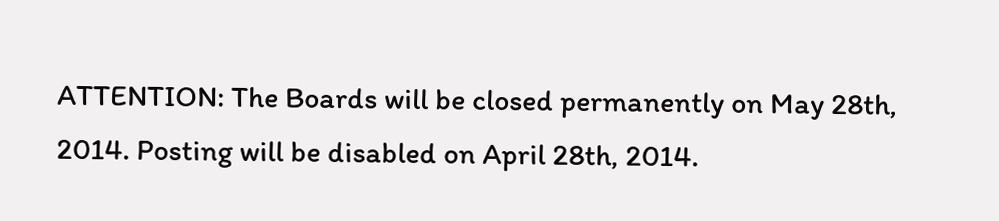ATTENTION: The Boards will be closed permanently on May 28th, 2014. Posting will be disabled on April 28th, 2014.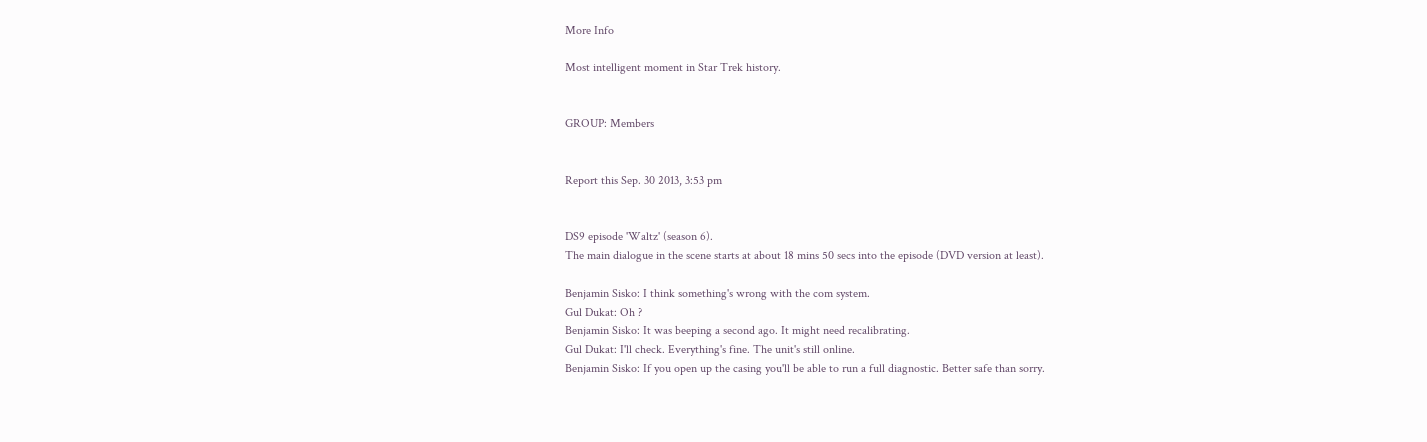More Info

Most intelligent moment in Star Trek history.


GROUP: Members


Report this Sep. 30 2013, 3:53 pm


DS9 episode 'Waltz' (season 6).
The main dialogue in the scene starts at about 18 mins 50 secs into the episode (DVD version at least).

Benjamin Sisko: I think something's wrong with the com system.
Gul Dukat: Oh ?
Benjamin Sisko: It was beeping a second ago. It might need recalibrating.
Gul Dukat: I'll check. Everything's fine. The unit's still online.
Benjamin Sisko: If you open up the casing you'll be able to run a full diagnostic. Better safe than sorry.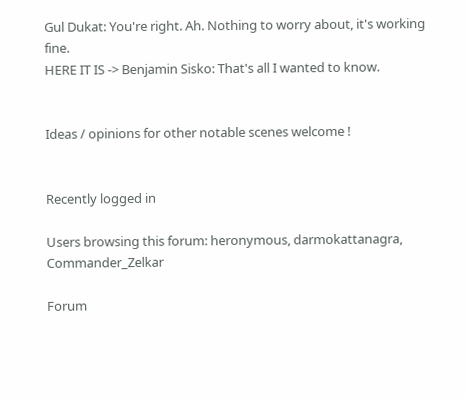Gul Dukat: You're right. Ah. Nothing to worry about, it's working fine.
HERE IT IS -> Benjamin Sisko: That's all I wanted to know.


Ideas / opinions for other notable scenes welcome !


Recently logged in

Users browsing this forum: heronymous, darmokattanagra, Commander_Zelkar

Forum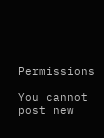Permissions

You cannot post new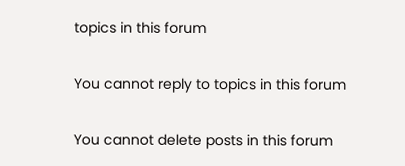topics in this forum

You cannot reply to topics in this forum

You cannot delete posts in this forum